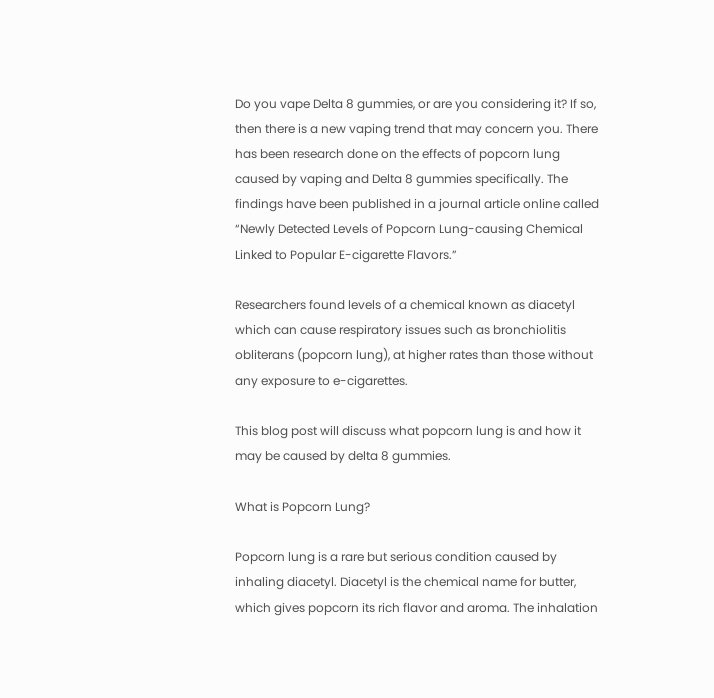Do you vape Delta 8 gummies, or are you considering it? If so, then there is a new vaping trend that may concern you. There has been research done on the effects of popcorn lung caused by vaping and Delta 8 gummies specifically. The findings have been published in a journal article online called “Newly Detected Levels of Popcorn Lung-causing Chemical Linked to Popular E-cigarette Flavors.”

Researchers found levels of a chemical known as diacetyl which can cause respiratory issues such as bronchiolitis obliterans (popcorn lung), at higher rates than those without any exposure to e-cigarettes.

This blog post will discuss what popcorn lung is and how it may be caused by delta 8 gummies.

What is Popcorn Lung?

Popcorn lung is a rare but serious condition caused by inhaling diacetyl. Diacetyl is the chemical name for butter, which gives popcorn its rich flavor and aroma. The inhalation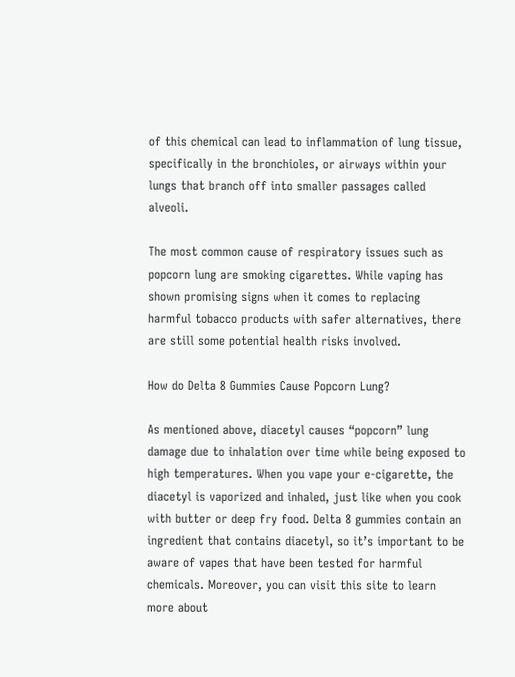of this chemical can lead to inflammation of lung tissue, specifically in the bronchioles, or airways within your lungs that branch off into smaller passages called alveoli.

The most common cause of respiratory issues such as popcorn lung are smoking cigarettes. While vaping has shown promising signs when it comes to replacing harmful tobacco products with safer alternatives, there are still some potential health risks involved.

How do Delta 8 Gummies Cause Popcorn Lung?

As mentioned above, diacetyl causes “popcorn” lung damage due to inhalation over time while being exposed to high temperatures. When you vape your e-cigarette, the diacetyl is vaporized and inhaled, just like when you cook with butter or deep fry food. Delta 8 gummies contain an ingredient that contains diacetyl, so it’s important to be aware of vapes that have been tested for harmful chemicals. Moreover, you can visit this site to learn more about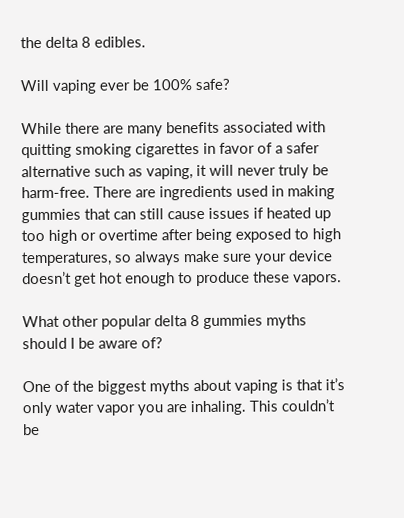the delta 8 edibles.

Will vaping ever be 100% safe?

While there are many benefits associated with quitting smoking cigarettes in favor of a safer alternative such as vaping, it will never truly be harm-free. There are ingredients used in making gummies that can still cause issues if heated up too high or overtime after being exposed to high temperatures, so always make sure your device doesn’t get hot enough to produce these vapors.

What other popular delta 8 gummies myths should I be aware of?

One of the biggest myths about vaping is that it’s only water vapor you are inhaling. This couldn’t be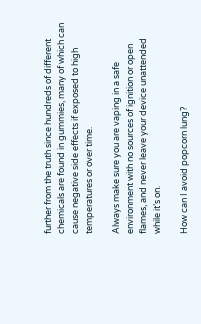further from the truth since hundreds of different chemicals are found in gummies, many of which can cause negative side effects if exposed to high temperatures or over time.

Always make sure you are vaping in a safe environment with no sources of ignition or open flames, and never leave your device unattended while it’s on.

How can I avoid popcorn lung?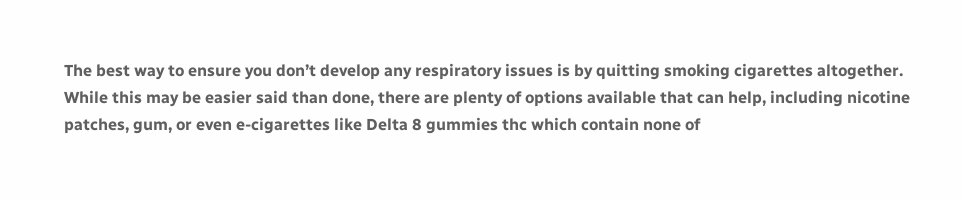The best way to ensure you don’t develop any respiratory issues is by quitting smoking cigarettes altogether. While this may be easier said than done, there are plenty of options available that can help, including nicotine patches, gum, or even e-cigarettes like Delta 8 gummies thc which contain none of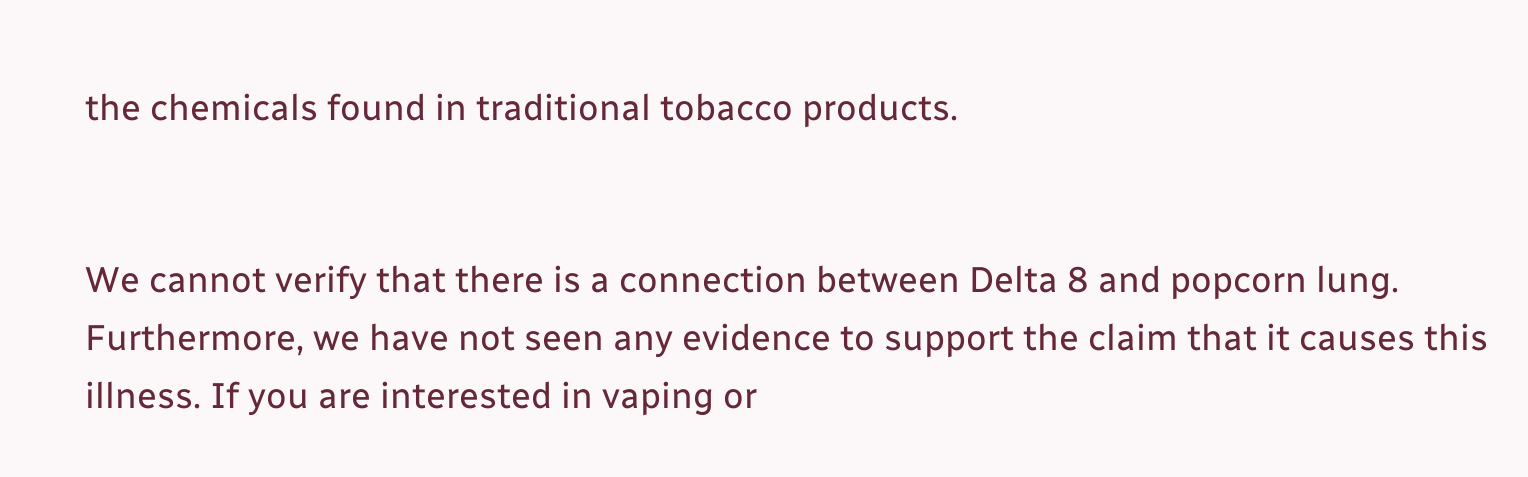the chemicals found in traditional tobacco products.


We cannot verify that there is a connection between Delta 8 and popcorn lung. Furthermore, we have not seen any evidence to support the claim that it causes this illness. If you are interested in vaping or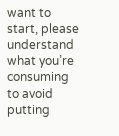want to start, please understand what you’re consuming to avoid putting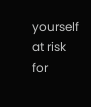yourself at risk for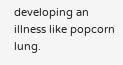developing an illness like popcorn lung.